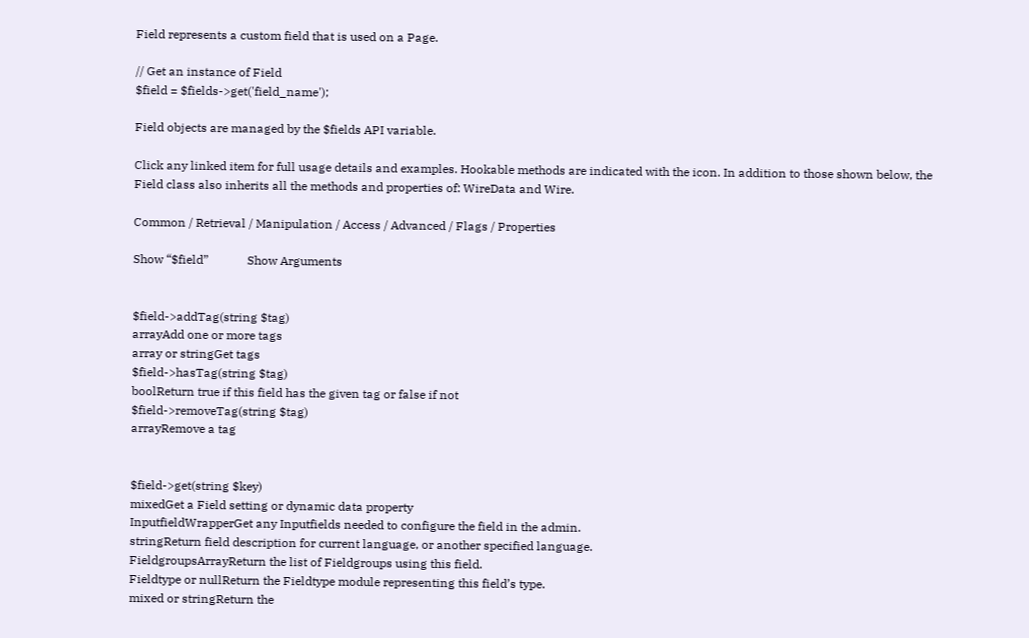Field represents a custom field that is used on a Page.

// Get an instance of Field
$field = $fields->get('field_name');

Field objects are managed by the $fields API variable.

Click any linked item for full usage details and examples. Hookable methods are indicated with the icon. In addition to those shown below, the Field class also inherits all the methods and properties of: WireData and Wire.

Common / Retrieval / Manipulation / Access / Advanced / Flags / Properties

Show “$field”             Show Arguments


$field->addTag(string $tag)
arrayAdd one or more tags
array or stringGet tags
$field->hasTag(string $tag)
boolReturn true if this field has the given tag or false if not
$field->removeTag(string $tag)
arrayRemove a tag


$field->get(string $key)
mixedGet a Field setting or dynamic data property
InputfieldWrapperGet any Inputfields needed to configure the field in the admin.
stringReturn field description for current language, or another specified language.
FieldgroupsArrayReturn the list of Fieldgroups using this field.
Fieldtype or nullReturn the Fieldtype module representing this field’s type.
mixed or stringReturn the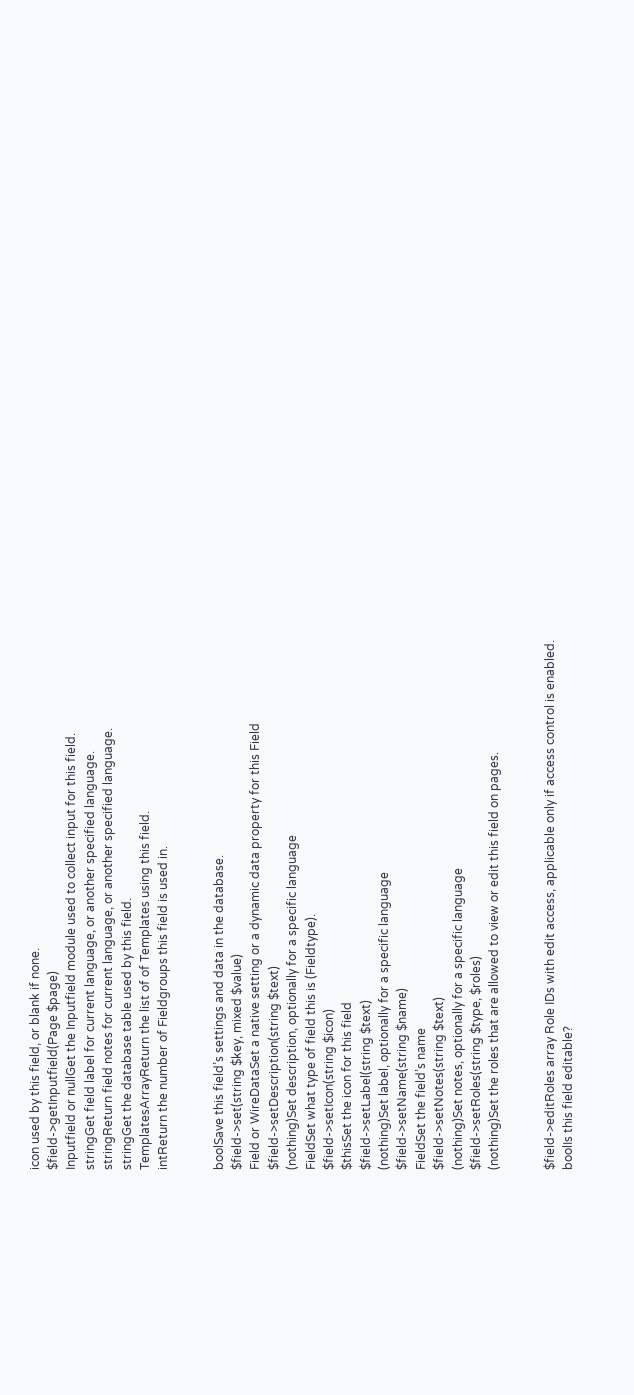icon used by this field, or blank if none.
$field->getInputfield(Page $page)
Inputfield or nullGet the Inputfield module used to collect input for this field.
stringGet field label for current language, or another specified language.
stringReturn field notes for current language, or another specified language.
stringGet the database table used by this field.
TemplatesArrayReturn the list of of Templates using this field.
intReturn the number of Fieldgroups this field is used in.


boolSave this field’s settings and data in the database.
$field->set(string $key, mixed $value)
Field or WireDataSet a native setting or a dynamic data property for this Field
$field->setDescription(string $text)
(nothing)Set description, optionally for a specific language
FieldSet what type of field this is (Fieldtype).
$field->setIcon(string $icon)
$thisSet the icon for this field
$field->setLabel(string $text)
(nothing)Set label, optionally for a specific language
$field->setName(string $name)
FieldSet the field’s name
$field->setNotes(string $text)
(nothing)Set notes, optionally for a specific language
$field->setRoles(string $type, $roles)
(nothing)Set the roles that are allowed to view or edit this field on pages.


$field->editRoles array Role IDs with edit access, applicable only if access control is enabled.
boolIs this field editable?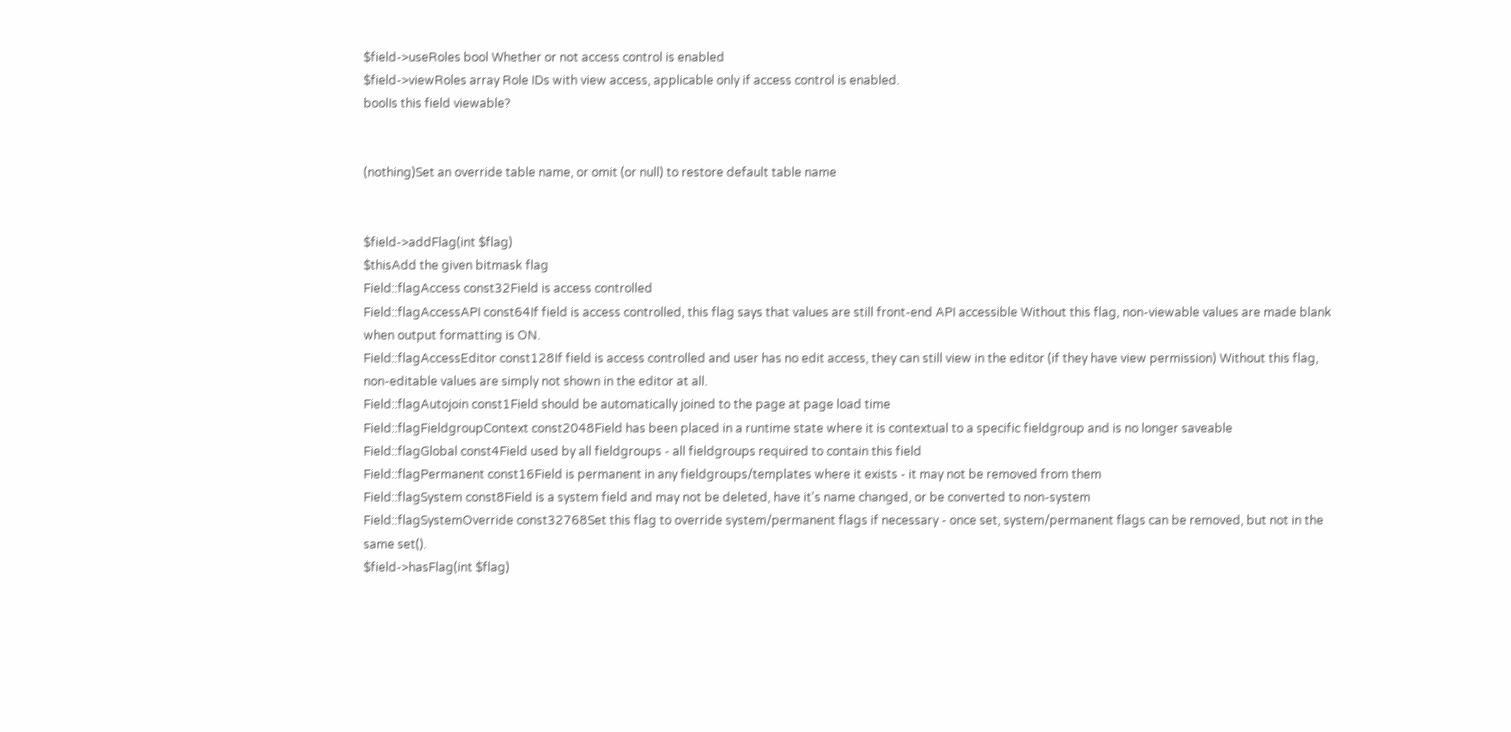$field->useRoles bool Whether or not access control is enabled
$field->viewRoles array Role IDs with view access, applicable only if access control is enabled.
boolIs this field viewable?


(nothing)Set an override table name, or omit (or null) to restore default table name


$field->addFlag(int $flag)
$thisAdd the given bitmask flag
Field::flagAccess const32Field is access controlled
Field::flagAccessAPI const64If field is access controlled, this flag says that values are still front-end API accessible Without this flag, non-viewable values are made blank when output formatting is ON.
Field::flagAccessEditor const128If field is access controlled and user has no edit access, they can still view in the editor (if they have view permission) Without this flag, non-editable values are simply not shown in the editor at all.
Field::flagAutojoin const1Field should be automatically joined to the page at page load time
Field::flagFieldgroupContext const2048Field has been placed in a runtime state where it is contextual to a specific fieldgroup and is no longer saveable
Field::flagGlobal const4Field used by all fieldgroups - all fieldgroups required to contain this field
Field::flagPermanent const16Field is permanent in any fieldgroups/templates where it exists - it may not be removed from them
Field::flagSystem const8Field is a system field and may not be deleted, have it's name changed, or be converted to non-system
Field::flagSystemOverride const32768Set this flag to override system/permanent flags if necessary - once set, system/permanent flags can be removed, but not in the same set().
$field->hasFlag(int $flag)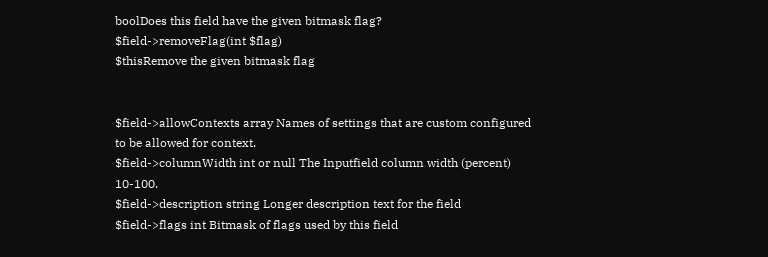boolDoes this field have the given bitmask flag?
$field->removeFlag(int $flag)
$thisRemove the given bitmask flag


$field->allowContexts array Names of settings that are custom configured to be allowed for context.
$field->columnWidth int or null The Inputfield column width (percent) 10-100.
$field->description string Longer description text for the field
$field->flags int Bitmask of flags used by this field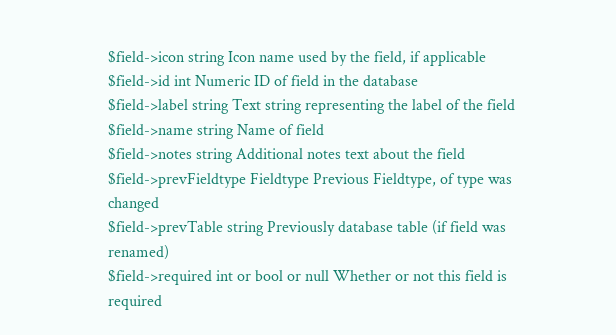$field->icon string Icon name used by the field, if applicable
$field->id int Numeric ID of field in the database
$field->label string Text string representing the label of the field
$field->name string Name of field
$field->notes string Additional notes text about the field
$field->prevFieldtype Fieldtype Previous Fieldtype, of type was changed
$field->prevTable string Previously database table (if field was renamed)
$field->required int or bool or null Whether or not this field is required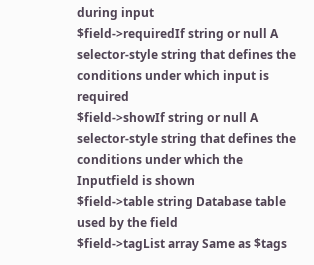during input
$field->requiredIf string or null A selector-style string that defines the conditions under which input is required
$field->showIf string or null A selector-style string that defines the conditions under which the Inputfield is shown
$field->table string Database table used by the field
$field->tagList array Same as $tags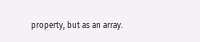property, but as an array.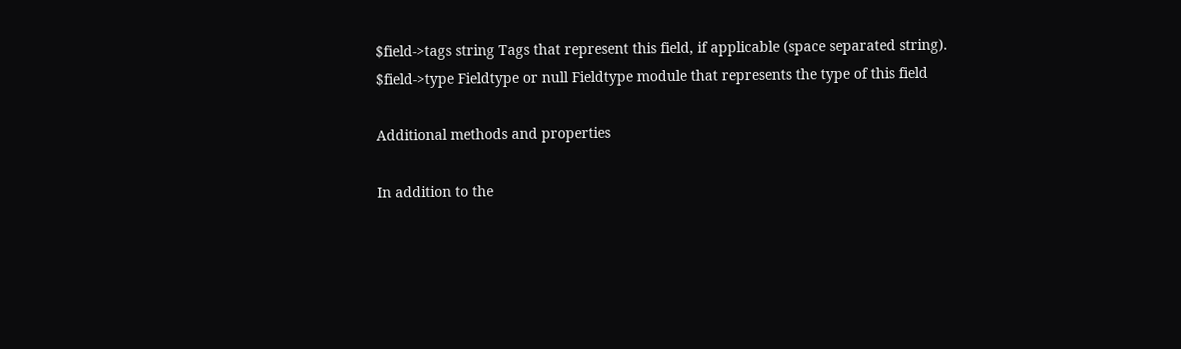$field->tags string Tags that represent this field, if applicable (space separated string).
$field->type Fieldtype or null Fieldtype module that represents the type of this field

Additional methods and properties

In addition to the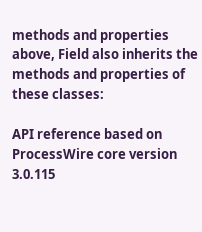methods and properties above, Field also inherits the methods and properties of these classes:

API reference based on ProcessWire core version 3.0.115